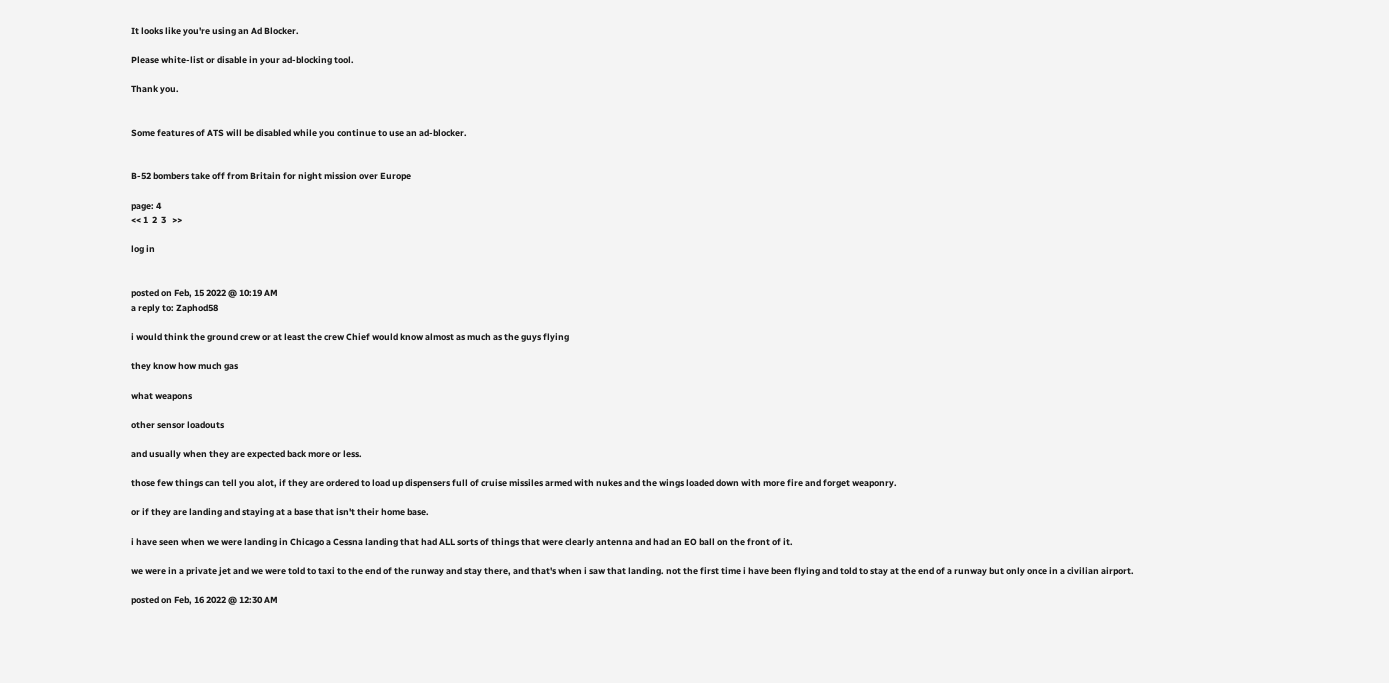It looks like you're using an Ad Blocker.

Please white-list or disable in your ad-blocking tool.

Thank you.


Some features of ATS will be disabled while you continue to use an ad-blocker.


B-52 bombers take off from Britain for night mission over Europe

page: 4
<< 1  2  3   >>

log in


posted on Feb, 15 2022 @ 10:19 AM
a reply to: Zaphod58

i would think the ground crew or at least the crew Chief would know almost as much as the guys flying

they know how much gas

what weapons

other sensor loadouts

and usually when they are expected back more or less.

those few things can tell you alot, if they are ordered to load up dispensers full of cruise missiles armed with nukes and the wings loaded down with more fire and forget weaponry.

or if they are landing and staying at a base that isn't their home base.

i have seen when we were landing in Chicago a Cessna landing that had ALL sorts of things that were clearly antenna and had an EO ball on the front of it.

we were in a private jet and we were told to taxi to the end of the runway and stay there, and that's when i saw that landing. not the first time i have been flying and told to stay at the end of a runway but only once in a civilian airport.

posted on Feb, 16 2022 @ 12:30 AM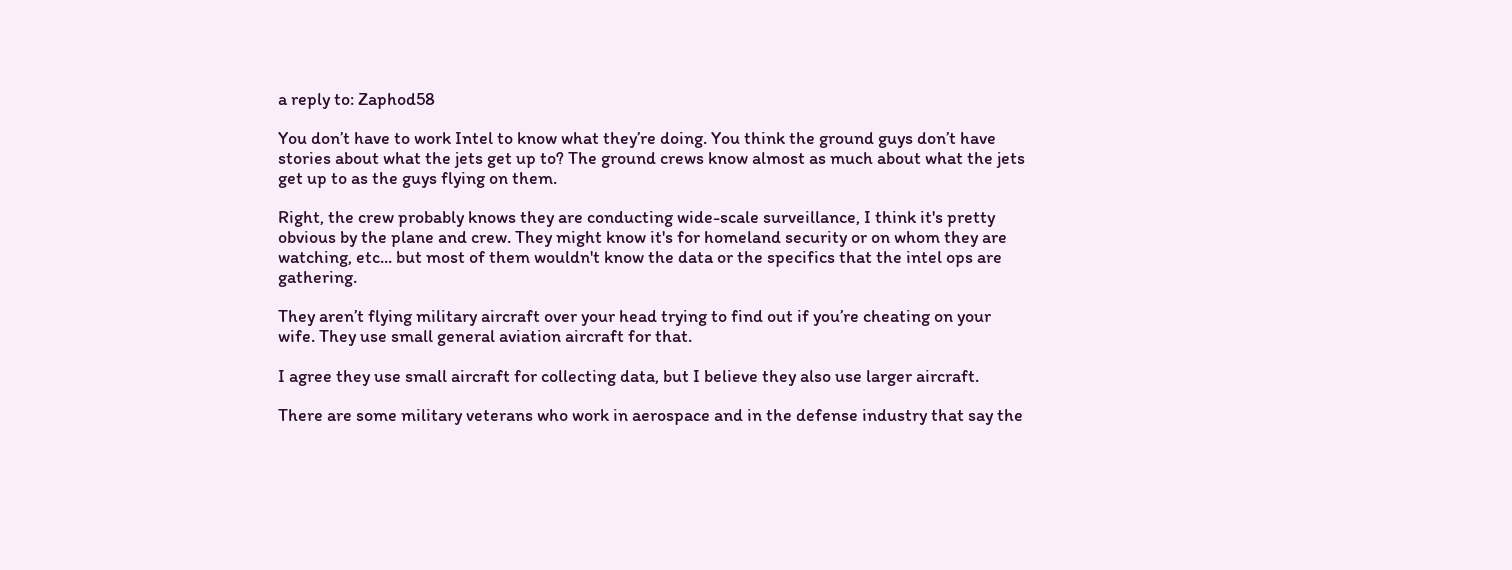a reply to: Zaphod58

You don’t have to work Intel to know what they’re doing. You think the ground guys don’t have stories about what the jets get up to? The ground crews know almost as much about what the jets get up to as the guys flying on them.

Right, the crew probably knows they are conducting wide-scale surveillance, I think it's pretty obvious by the plane and crew. They might know it's for homeland security or on whom they are watching, etc... but most of them wouldn't know the data or the specifics that the intel ops are gathering.

They aren’t flying military aircraft over your head trying to find out if you’re cheating on your wife. They use small general aviation aircraft for that.

I agree they use small aircraft for collecting data, but I believe they also use larger aircraft.

There are some military veterans who work in aerospace and in the defense industry that say the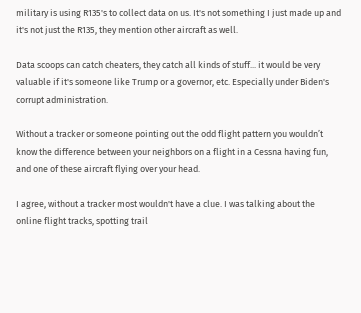military is using R135's to collect data on us. It's not something I just made up and it's not just the R135, they mention other aircraft as well.

Data scoops can catch cheaters, they catch all kinds of stuff... it would be very valuable if it's someone like Trump or a governor, etc. Especially under Biden's corrupt administration.

Without a tracker or someone pointing out the odd flight pattern you wouldn’t know the difference between your neighbors on a flight in a Cessna having fun, and one of these aircraft flying over your head.

I agree, without a tracker most wouldn't have a clue. I was talking about the online flight tracks, spotting trail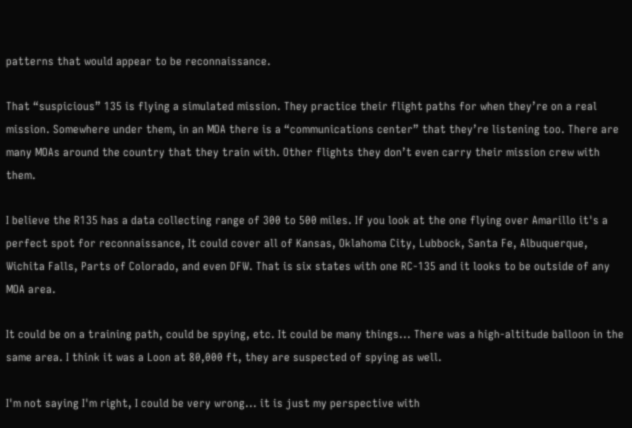patterns that would appear to be reconnaissance.

That “suspicious” 135 is flying a simulated mission. They practice their flight paths for when they’re on a real mission. Somewhere under them, in an MOA there is a “communications center” that they’re listening too. There are many MOAs around the country that they train with. Other flights they don’t even carry their mission crew with them.

I believe the R135 has a data collecting range of 300 to 500 miles. If you look at the one flying over Amarillo it's a perfect spot for reconnaissance, It could cover all of Kansas, Oklahoma City, Lubbock, Santa Fe, Albuquerque, Wichita Falls, Parts of Colorado, and even DFW. That is six states with one RC-135 and it looks to be outside of any MOA area.

It could be on a training path, could be spying, etc. It could be many things... There was a high-altitude balloon in the same area. I think it was a Loon at 80,000 ft, they are suspected of spying as well.

I'm not saying I'm right, I could be very wrong... it is just my perspective with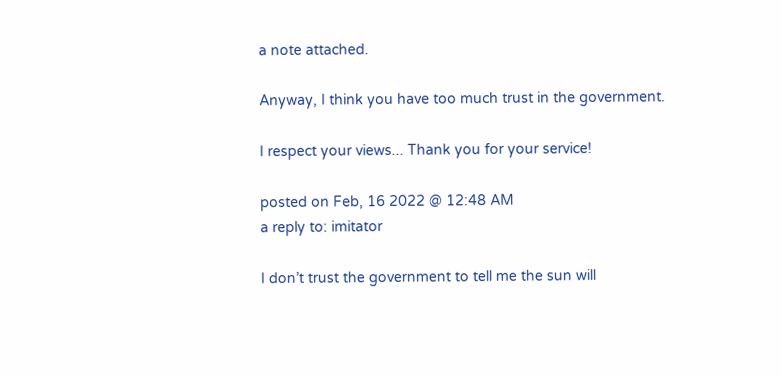a note attached.

Anyway, I think you have too much trust in the government.

I respect your views... Thank you for your service!

posted on Feb, 16 2022 @ 12:48 AM
a reply to: imitator

I don’t trust the government to tell me the sun will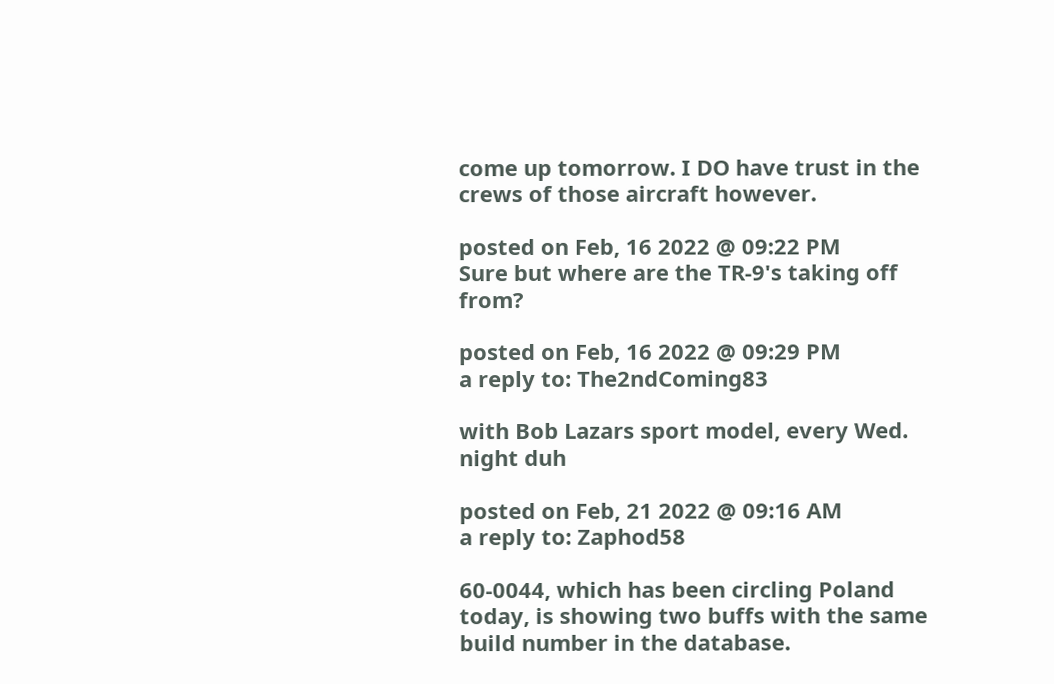come up tomorrow. I DO have trust in the crews of those aircraft however.

posted on Feb, 16 2022 @ 09:22 PM
Sure but where are the TR-9's taking off from?

posted on Feb, 16 2022 @ 09:29 PM
a reply to: The2ndComing83

with Bob Lazars sport model, every Wed. night duh

posted on Feb, 21 2022 @ 09:16 AM
a reply to: Zaphod58

60-0044, which has been circling Poland today, is showing two buffs with the same build number in the database.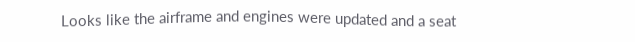Looks like the airframe and engines were updated and a seat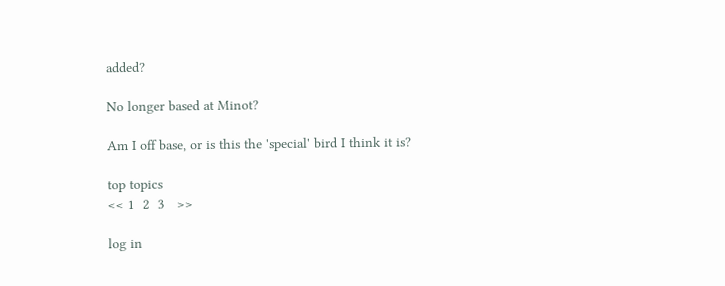added?

No longer based at Minot?

Am I off base, or is this the 'special' bird I think it is?

top topics
<< 1  2  3   >>

log in